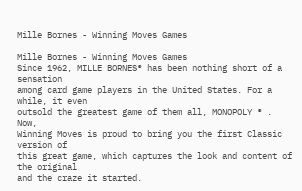Mille Bornes - Winning Moves Games

Mille Bornes - Winning Moves Games
Since 1962, MILLE BORNES® has been nothing short of a sensation
among card game players in the United States. For a while, it even
outsold the greatest game of them all, MONOPOLY ® . Now,
Winning Moves is proud to bring you the first Classic version of
this great game, which captures the look and content of the original
and the craze it started.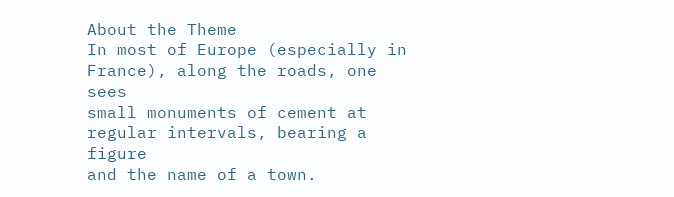About the Theme
In most of Europe (especially in France), along the roads, one sees
small monuments of cement at regular intervals, bearing a figure
and the name of a town.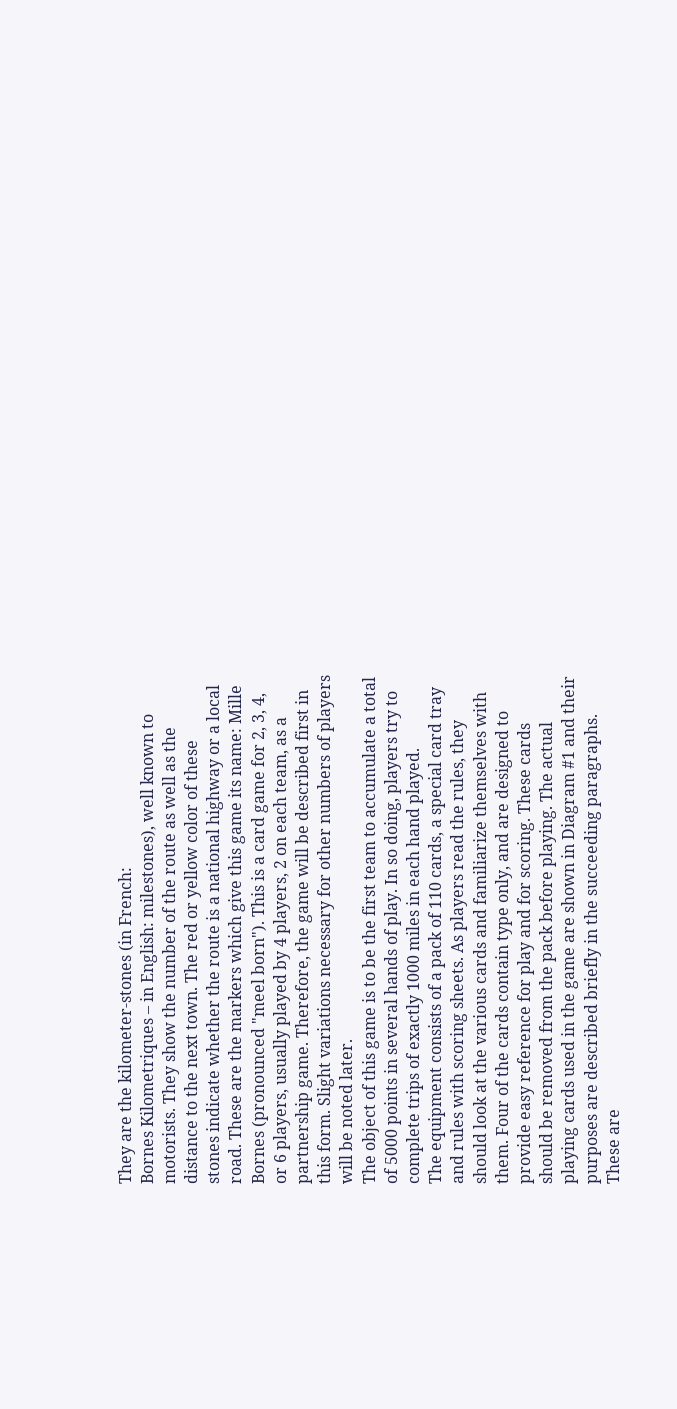They are the kilometer-stones (in French:
Bornes Kilometriques – in English: milestones), well known to
motorists. They show the number of the route as well as the
distance to the next town. The red or yellow color of these
stones indicate whether the route is a national highway or a local
road. These are the markers which give this game its name: Mille
Bornes (pronounced "meel born"). This is a card game for 2, 3, 4,
or 6 players, usually played by 4 players, 2 on each team, as a
partnership game. Therefore, the game will be described first in
this form. Slight variations necessary for other numbers of players
will be noted later.
The object of this game is to be the first team to accumulate a total
of 5000 points in several hands of play. In so doing, players try to
complete trips of exactly 1000 miles in each hand played.
The equipment consists of a pack of 110 cards, a special card tray
and rules with scoring sheets. As players read the rules, they
should look at the various cards and familiarize themselves with
them. Four of the cards contain type only, and are designed to
provide easy reference for play and for scoring. These cards
should be removed from the pack before playing. The actual
playing cards used in the game are shown in Diagram #1 and their
purposes are described briefly in the succeeding paragraphs.
These are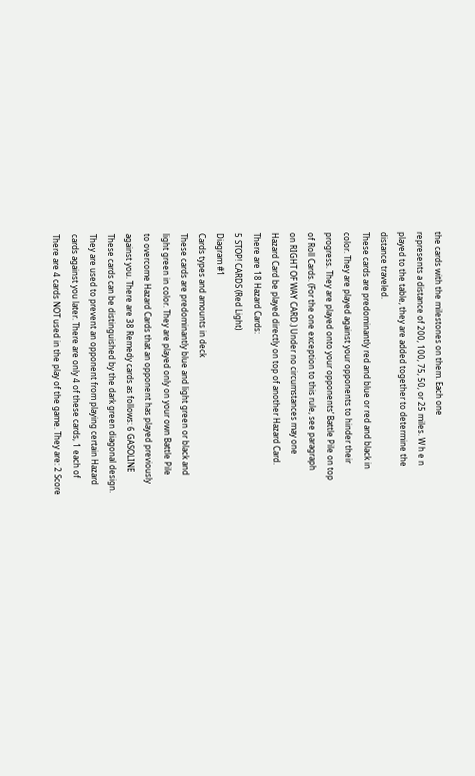the cards with the milestones on them. Each one
represents a distance of 200, 100, 75, 50, or 25 miles. W h e n
played to the table, they are added together to determine the
distance traveled.
These cards are predominantly red and blue or red and black in
color. They are played against your opponents to hinder their
progress. They are played onto your opponents’ Battle Pile on top
of Roll Cards. (For the one exception to this rule, see paragraph
on RIGHT OF WAY CARD.) Under no circumstances may one
Hazard Card be played directly on top of another Hazard Card.
There are 18 Hazard Cards:
5 STOP! CARDS (Red Light)
Diagram #1
Cards types and amounts in deck
These cards are predominantly blue and light green or black and
light green in color. They are played only on your own Battle Pile
to overcome Hazard Cards that an opponent has played previously
against you. There are 38 Remedy cards as follows: 6 GASOLINE
These cards can be distinguished by the dark green diagonal design.
They are used to prevent an opponent from playing certain Hazard
cards against you later. There are only 4 of these cards, 1 each of
There are 4 cards NOT used in the play of the game. They are: 2 Score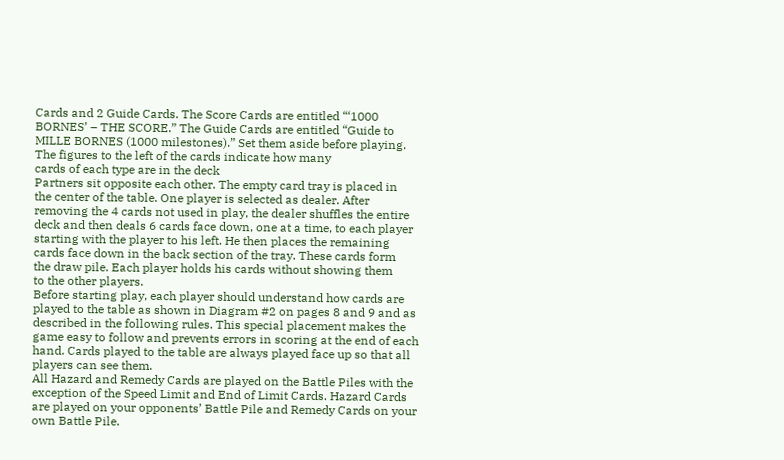Cards and 2 Guide Cards. The Score Cards are entitled “‘1000
BORNES’ – THE SCORE.” The Guide Cards are entitled “Guide to
MILLE BORNES (1000 milestones).” Set them aside before playing.
The figures to the left of the cards indicate how many
cards of each type are in the deck
Partners sit opposite each other. The empty card tray is placed in
the center of the table. One player is selected as dealer. After
removing the 4 cards not used in play, the dealer shuffles the entire
deck and then deals 6 cards face down, one at a time, to each player
starting with the player to his left. He then places the remaining
cards face down in the back section of the tray. These cards form
the draw pile. Each player holds his cards without showing them
to the other players.
Before starting play, each player should understand how cards are
played to the table as shown in Diagram #2 on pages 8 and 9 and as
described in the following rules. This special placement makes the
game easy to follow and prevents errors in scoring at the end of each
hand. Cards played to the table are always played face up so that all
players can see them.
All Hazard and Remedy Cards are played on the Battle Piles with the
exception of the Speed Limit and End of Limit Cards. Hazard Cards
are played on your opponents’ Battle Pile and Remedy Cards on your
own Battle Pile.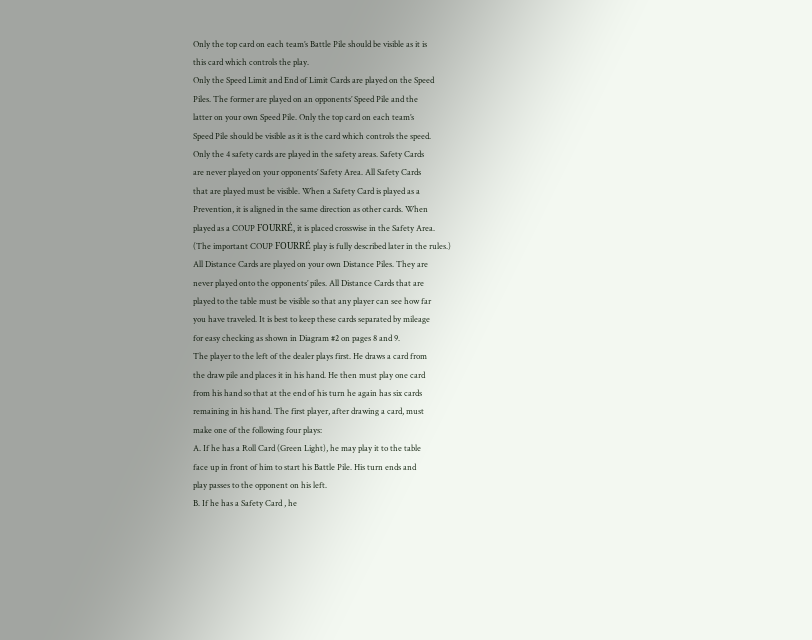Only the top card on each team’s Battle Pile should be visible as it is
this card which controls the play.
Only the Speed Limit and End of Limit Cards are played on the Speed
Piles. The former are played on an opponents’ Speed Pile and the
latter on your own Speed Pile. Only the top card on each team’s
Speed Pile should be visible as it is the card which controls the speed.
Only the 4 safety cards are played in the safety areas. Safety Cards
are never played on your opponents’ Safety Area. All Safety Cards
that are played must be visible. When a Safety Card is played as a
Prevention, it is aligned in the same direction as other cards. When
played as a COUP FOURRÉ, it is placed crosswise in the Safety Area.
(The important COUP FOURRÉ play is fully described later in the rules.)
All Distance Cards are played on your own Distance Piles. They are
never played onto the opponents’ piles. All Distance Cards that are
played to the table must be visible so that any player can see how far
you have traveled. It is best to keep these cards separated by mileage
for easy checking as shown in Diagram #2 on pages 8 and 9.
The player to the left of the dealer plays first. He draws a card from
the draw pile and places it in his hand. He then must play one card
from his hand so that at the end of his turn he again has six cards
remaining in his hand. The first player, after drawing a card, must
make one of the following four plays:
A. If he has a Roll Card (Green Light), he may play it to the table
face up in front of him to start his Battle Pile. His turn ends and
play passes to the opponent on his left.
B. If he has a Safety Card , he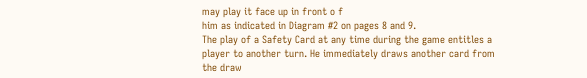may play it face up in front o f
him as indicated in Diagram #2 on pages 8 and 9.
The play of a Safety Card at any time during the game entitles a
player to another turn. He immediately draws another card from
the draw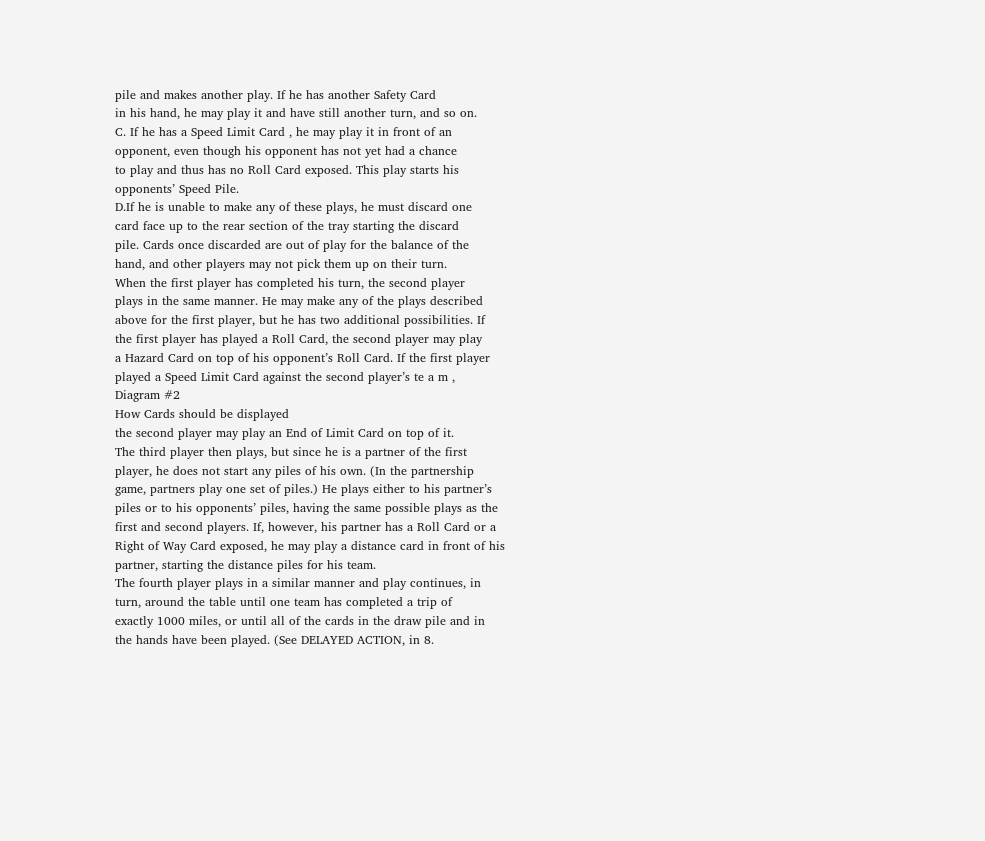pile and makes another play. If he has another Safety Card
in his hand, he may play it and have still another turn, and so on.
C. If he has a Speed Limit Card , he may play it in front of an
opponent, even though his opponent has not yet had a chance
to play and thus has no Roll Card exposed. This play starts his
opponents’ Speed Pile.
D.If he is unable to make any of these plays, he must discard one
card face up to the rear section of the tray starting the discard
pile. Cards once discarded are out of play for the balance of the
hand, and other players may not pick them up on their turn.
When the first player has completed his turn, the second player
plays in the same manner. He may make any of the plays described
above for the first player, but he has two additional possibilities. If
the first player has played a Roll Card, the second player may play
a Hazard Card on top of his opponent’s Roll Card. If the first player
played a Speed Limit Card against the second player’s te a m ,
Diagram #2
How Cards should be displayed
the second player may play an End of Limit Card on top of it.
The third player then plays, but since he is a partner of the first
player, he does not start any piles of his own. (In the partnership
game, partners play one set of piles.) He plays either to his partner’s
piles or to his opponents’ piles, having the same possible plays as the
first and second players. If, however, his partner has a Roll Card or a
Right of Way Card exposed, he may play a distance card in front of his
partner, starting the distance piles for his team.
The fourth player plays in a similar manner and play continues, in
turn, around the table until one team has completed a trip of
exactly 1000 miles, or until all of the cards in the draw pile and in
the hands have been played. (See DELAYED ACTION, in 8.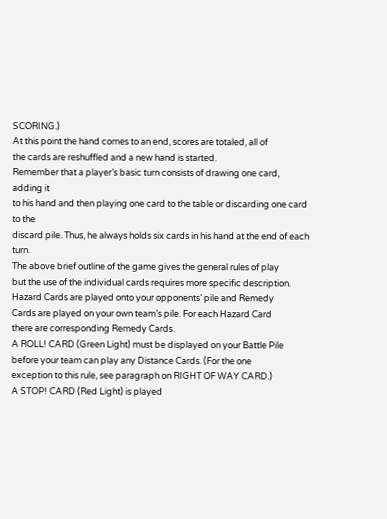SCORING.)
At this point the hand comes to an end, scores are totaled, all of
the cards are reshuffled and a new hand is started.
Remember that a player’s basic turn consists of drawing one card, adding it
to his hand and then playing one card to the table or discarding one card to the
discard pile. Thus, he always holds six cards in his hand at the end of each turn.
The above brief outline of the game gives the general rules of play
but the use of the individual cards requires more specific description.
Hazard Cards are played onto your opponents’ pile and Remedy
Cards are played on your own team’s pile. For each Hazard Card
there are corresponding Remedy Cards.
A ROLL! CARD (Green Light) must be displayed on your Battle Pile
before your team can play any Distance Cards. (For the one
exception to this rule, see paragraph on RIGHT OF WAY CARD.)
A STOP! CARD (Red Light) is played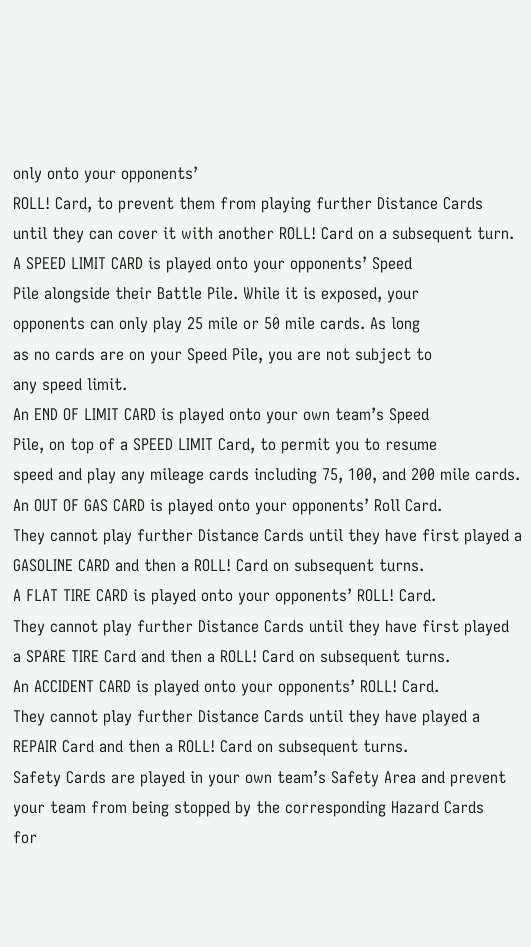only onto your opponents’
ROLL! Card, to prevent them from playing further Distance Cards
until they can cover it with another ROLL! Card on a subsequent turn.
A SPEED LIMIT CARD is played onto your opponents’ Speed
Pile alongside their Battle Pile. While it is exposed, your
opponents can only play 25 mile or 50 mile cards. As long
as no cards are on your Speed Pile, you are not subject to
any speed limit.
An END OF LIMIT CARD is played onto your own team’s Speed
Pile, on top of a SPEED LIMIT Card, to permit you to resume
speed and play any mileage cards including 75, 100, and 200 mile cards.
An OUT OF GAS CARD is played onto your opponents’ Roll Card.
They cannot play further Distance Cards until they have first played a
GASOLINE CARD and then a ROLL! Card on subsequent turns.
A FLAT TIRE CARD is played onto your opponents’ ROLL! Card.
They cannot play further Distance Cards until they have first played
a SPARE TIRE Card and then a ROLL! Card on subsequent turns.
An ACCIDENT CARD is played onto your opponents’ ROLL! Card.
They cannot play further Distance Cards until they have played a
REPAIR Card and then a ROLL! Card on subsequent turns.
Safety Cards are played in your own team’s Safety Area and prevent
your team from being stopped by the corresponding Hazard Cards
for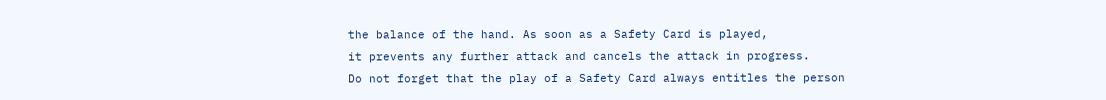the balance of the hand. As soon as a Safety Card is played,
it prevents any further attack and cancels the attack in progress.
Do not forget that the play of a Safety Card always entitles the person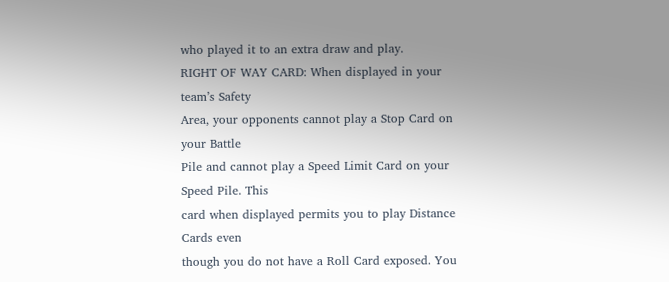who played it to an extra draw and play.
RIGHT OF WAY CARD: When displayed in your team’s Safety
Area, your opponents cannot play a Stop Card on your Battle
Pile and cannot play a Speed Limit Card on your Speed Pile. This
card when displayed permits you to play Distance Cards even
though you do not have a Roll Card exposed. You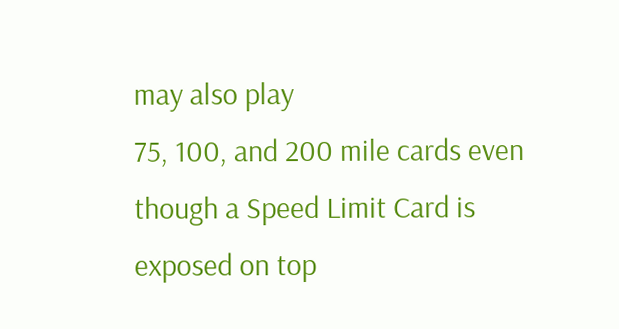may also play
75, 100, and 200 mile cards even though a Speed Limit Card is
exposed on top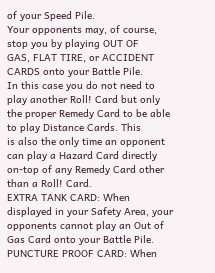of your Speed Pile.
Your opponents may, of course, stop you by playing OUT OF
GAS, FLAT TIRE, or ACCIDENT CARDS onto your Battle Pile.
In this case you do not need to play another Roll! Card but only
the proper Remedy Card to be able to play Distance Cards. This
is also the only time an opponent can play a Hazard Card directly
on-top of any Remedy Card other than a Roll! Card.
EXTRA TANK CARD: When displayed in your Safety Area, your
opponents cannot play an Out of Gas Card onto your Battle Pile.
PUNCTURE PROOF CARD: When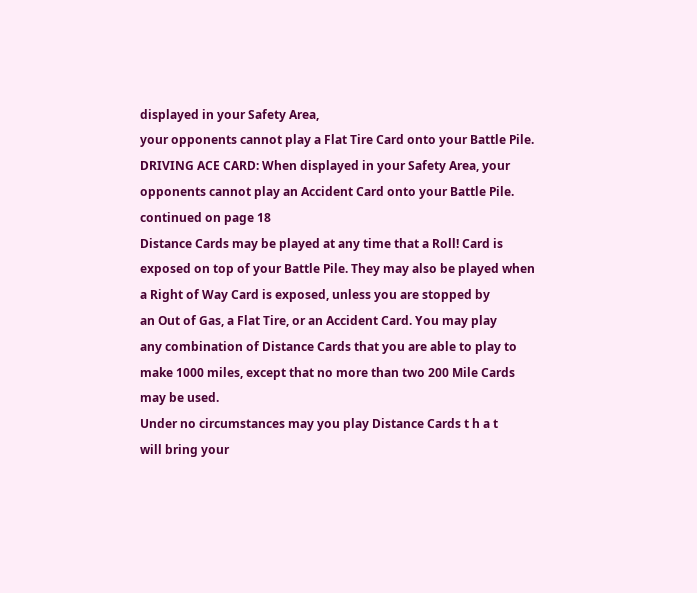displayed in your Safety Area,
your opponents cannot play a Flat Tire Card onto your Battle Pile.
DRIVING ACE CARD: When displayed in your Safety Area, your
opponents cannot play an Accident Card onto your Battle Pile.
continued on page 18
Distance Cards may be played at any time that a Roll! Card is
exposed on top of your Battle Pile. They may also be played when
a Right of Way Card is exposed, unless you are stopped by
an Out of Gas, a Flat Tire, or an Accident Card. You may play
any combination of Distance Cards that you are able to play to
make 1000 miles, except that no more than two 200 Mile Cards
may be used.
Under no circumstances may you play Distance Cards t h a t
will bring your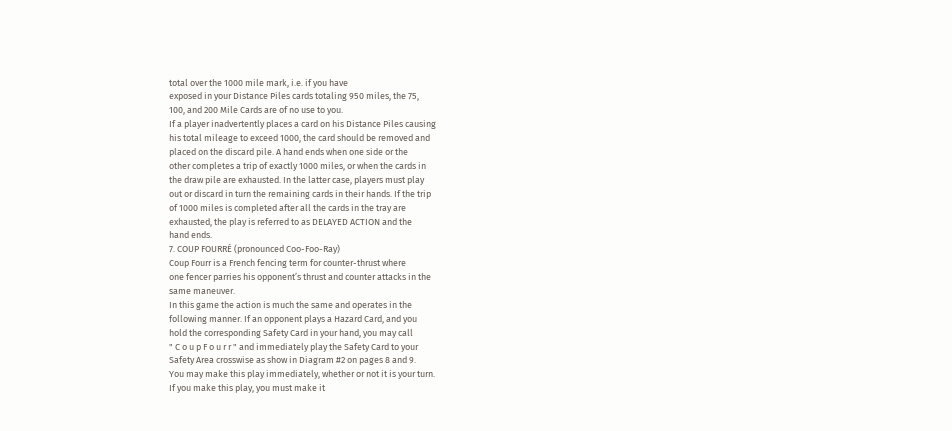total over the 1000 mile mark, i.e. if you have
exposed in your Distance Piles cards totaling 950 miles, the 75,
100, and 200 Mile Cards are of no use to you.
If a player inadvertently places a card on his Distance Piles causing
his total mileage to exceed 1000, the card should be removed and
placed on the discard pile. A hand ends when one side or the
other completes a trip of exactly 1000 miles, or when the cards in
the draw pile are exhausted. In the latter case, players must play
out or discard in turn the remaining cards in their hands. If the trip
of 1000 miles is completed after all the cards in the tray are
exhausted, the play is referred to as DELAYED ACTION and the
hand ends.
7. COUP FOURRÉ (pronounced Coo-Foo-Ray)
Coup Fourr is a French fencing term for counter-thrust where
one fencer parries his opponent’s thrust and counter attacks in the
same maneuver.
In this game the action is much the same and operates in the
following manner. If an opponent plays a Hazard Card, and you
hold the corresponding Safety Card in your hand, you may call
" C o u p F o u r r " and immediately play the Safety Card to your
Safety Area crosswise as show in Diagram #2 on pages 8 and 9.
You may make this play immediately, whether or not it is your turn.
If you make this play, you must make it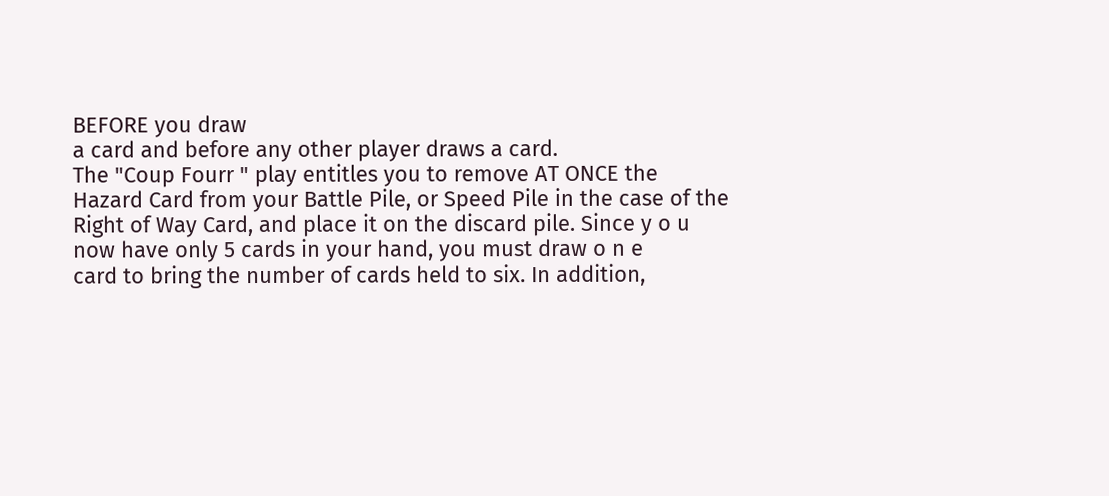BEFORE you draw
a card and before any other player draws a card.
The "Coup Fourr " play entitles you to remove AT ONCE the
Hazard Card from your Battle Pile, or Speed Pile in the case of the
Right of Way Card, and place it on the discard pile. Since y o u
now have only 5 cards in your hand, you must draw o n e
card to bring the number of cards held to six. In addition,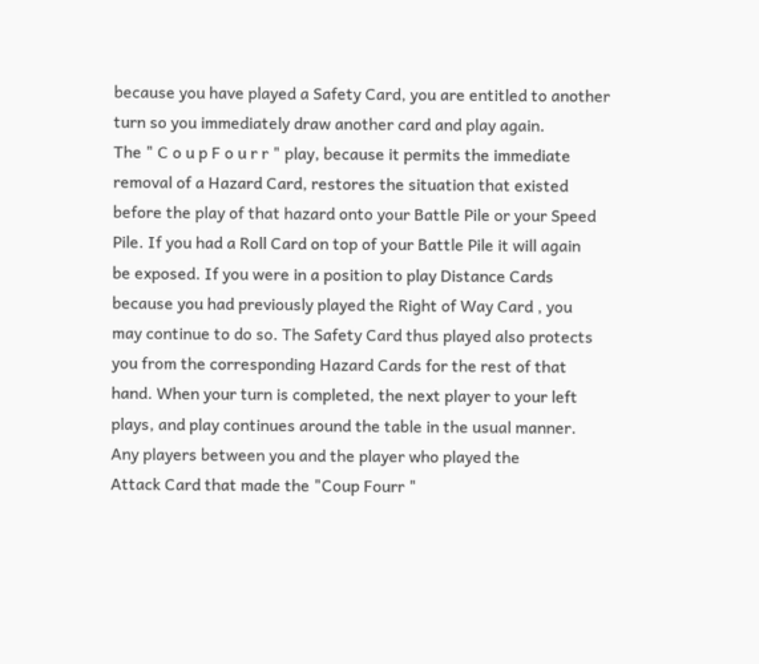because you have played a Safety Card, you are entitled to another
turn so you immediately draw another card and play again.
The " C o u p F o u r r " play, because it permits the immediate
removal of a Hazard Card, restores the situation that existed
before the play of that hazard onto your Battle Pile or your Speed
Pile. If you had a Roll Card on top of your Battle Pile it will again
be exposed. If you were in a position to play Distance Cards
because you had previously played the Right of Way Card , you
may continue to do so. The Safety Card thus played also protects
you from the corresponding Hazard Cards for the rest of that
hand. When your turn is completed, the next player to your left
plays, and play continues around the table in the usual manner.
Any players between you and the player who played the
Attack Card that made the "Coup Fourr "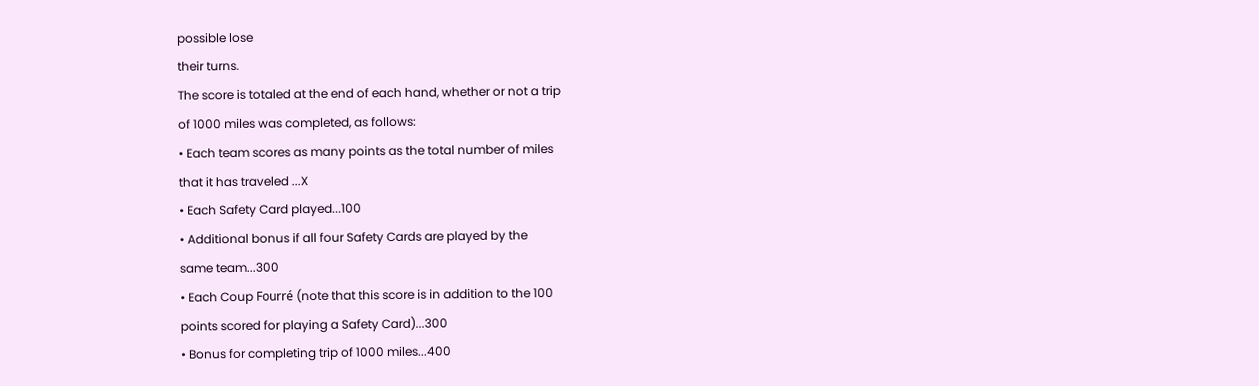possible lose
their turns.
The score is totaled at the end of each hand, whether or not a trip
of 1000 miles was completed, as follows:
• Each team scores as many points as the total number of miles
that it has traveled ...X
• Each Safety Card played...100
• Additional bonus if all four Safety Cards are played by the
same team...300
• Each Coup Fourré (note that this score is in addition to the 100
points scored for playing a Safety Card)...300
• Bonus for completing trip of 1000 miles...400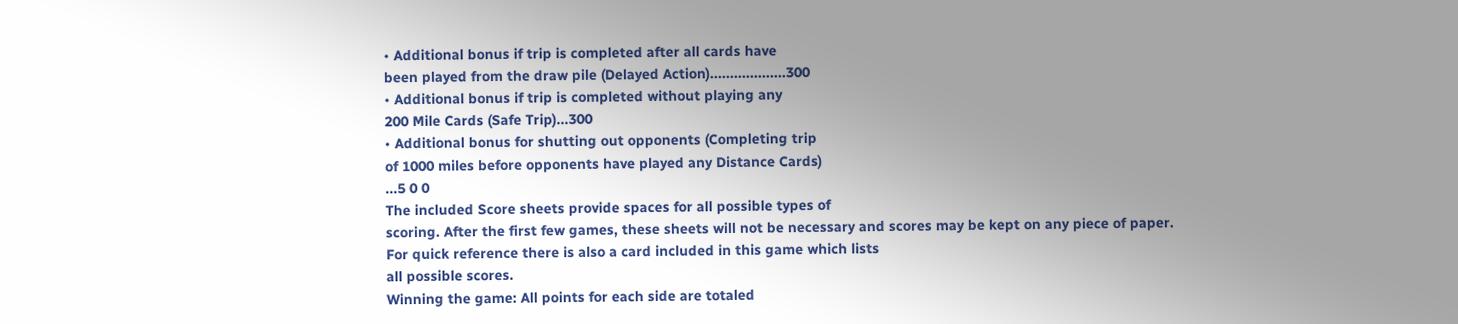• Additional bonus if trip is completed after all cards have
been played from the draw pile (Delayed Action)...................300
• Additional bonus if trip is completed without playing any
200 Mile Cards (Safe Trip)...300
• Additional bonus for shutting out opponents (Completing trip
of 1000 miles before opponents have played any Distance Cards)
...5 0 0
The included Score sheets provide spaces for all possible types of
scoring. After the first few games, these sheets will not be necessary and scores may be kept on any piece of paper.
For quick reference there is also a card included in this game which lists
all possible scores.
Winning the game: All points for each side are totaled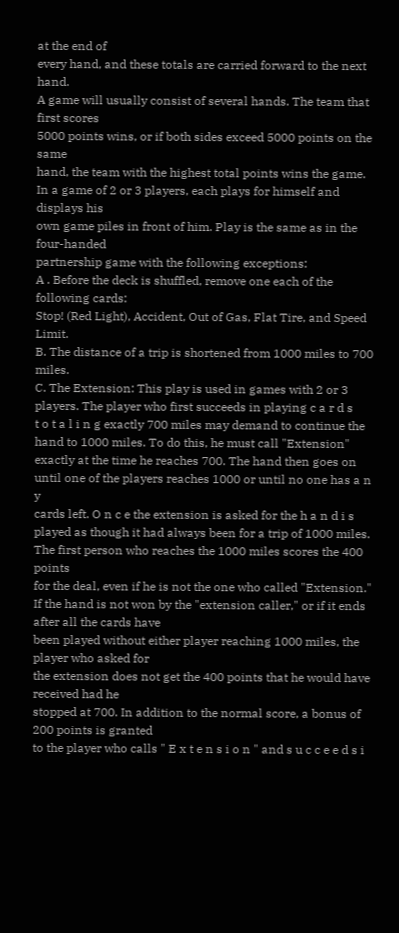at the end of
every hand, and these totals are carried forward to the next hand.
A game will usually consist of several hands. The team that first scores
5000 points wins, or if both sides exceed 5000 points on the same
hand, the team with the highest total points wins the game.
In a game of 2 or 3 players, each plays for himself and displays his
own game piles in front of him. Play is the same as in the four-handed
partnership game with the following exceptions:
A . Before the deck is shuffled, remove one each of the following cards:
Stop! (Red Light), Accident, Out of Gas, Flat Tire, and Speed Limit.
B. The distance of a trip is shortened from 1000 miles to 700 miles.
C. The Extension: This play is used in games with 2 or 3
players. The player who first succeeds in playing c a r d s
t o t a l i n g exactly 700 miles may demand to continue the
hand to 1000 miles. To do this, he must call "Extension"
exactly at the time he reaches 700. The hand then goes on
until one of the players reaches 1000 or until no one has a n y
cards left. O n c e the extension is asked for the h a n d i s
played as though it had always been for a trip of 1000 miles.
The first person who reaches the 1000 miles scores the 400 points
for the deal, even if he is not the one who called "Extension."
If the hand is not won by the "extension caller," or if it ends after all the cards have
been played without either player reaching 1000 miles, the player who asked for
the extension does not get the 400 points that he would have received had he
stopped at 700. In addition to the normal score, a bonus of 200 points is granted
to the player who calls " E x t e n s i o n " and s u c c e e d s i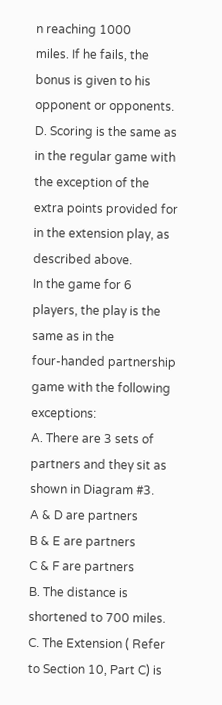n reaching 1000
miles. If he fails, the bonus is given to his opponent or opponents.
D. Scoring is the same as in the regular game with the exception of the
extra points provided for in the extension play, as described above.
In the game for 6 players, the play is the same as in the
four-handed partnership game with the following exceptions:
A. There are 3 sets of partners and they sit as shown in Diagram #3.
A & D are partners
B & E are partners
C & F are partners
B. The distance is shortened to 700 miles.
C. The Extension ( Refer to Section 10, Part C) is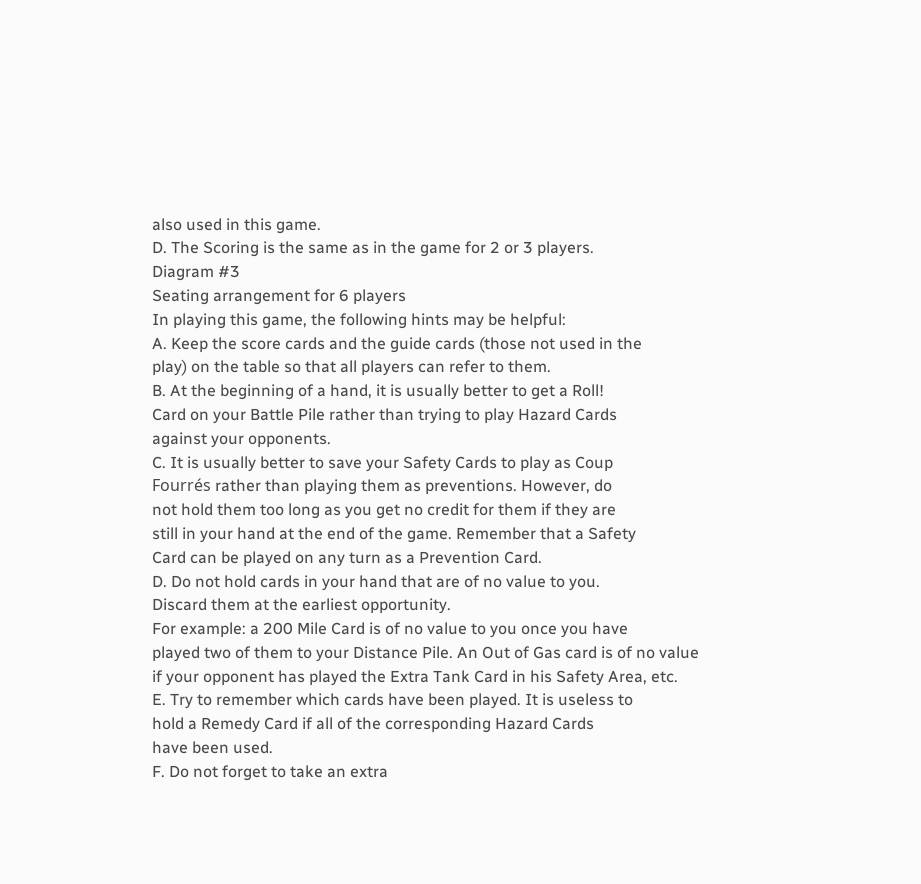also used in this game.
D. The Scoring is the same as in the game for 2 or 3 players.
Diagram #3
Seating arrangement for 6 players
In playing this game, the following hints may be helpful:
A. Keep the score cards and the guide cards (those not used in the
play) on the table so that all players can refer to them.
B. At the beginning of a hand, it is usually better to get a Roll!
Card on your Battle Pile rather than trying to play Hazard Cards
against your opponents.
C. It is usually better to save your Safety Cards to play as Coup
Fourrés rather than playing them as preventions. However, do
not hold them too long as you get no credit for them if they are
still in your hand at the end of the game. Remember that a Safety
Card can be played on any turn as a Prevention Card.
D. Do not hold cards in your hand that are of no value to you.
Discard them at the earliest opportunity.
For example: a 200 Mile Card is of no value to you once you have
played two of them to your Distance Pile. An Out of Gas card is of no value
if your opponent has played the Extra Tank Card in his Safety Area, etc.
E. Try to remember which cards have been played. It is useless to
hold a Remedy Card if all of the corresponding Hazard Cards
have been used.
F. Do not forget to take an extra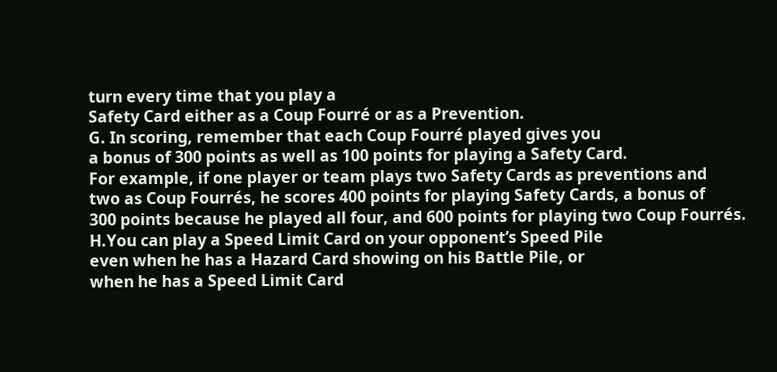turn every time that you play a
Safety Card either as a Coup Fourré or as a Prevention.
G. In scoring, remember that each Coup Fourré played gives you
a bonus of 300 points as well as 100 points for playing a Safety Card.
For example, if one player or team plays two Safety Cards as preventions and
two as Coup Fourrés, he scores 400 points for playing Safety Cards, a bonus of
300 points because he played all four, and 600 points for playing two Coup Fourrés.
H.You can play a Speed Limit Card on your opponent’s Speed Pile
even when he has a Hazard Card showing on his Battle Pile, or
when he has a Speed Limit Card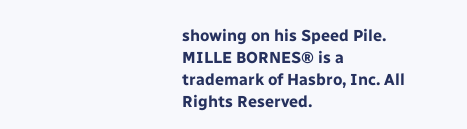showing on his Speed Pile.
MILLE BORNES® is a trademark of Hasbro, Inc. All Rights Reserved.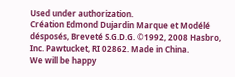Used under authorization.
Création Edmond Dujardin Marque et Modélé désposés, Breveté S.G.D.G. ©1992, 2008 Hasbro,
Inc. Pawtucket, RI 02862. Made in China.
We will be happy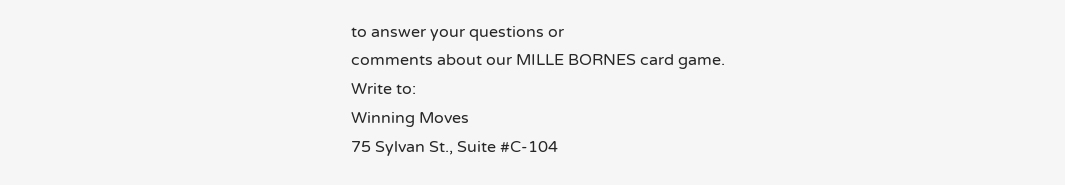to answer your questions or
comments about our MILLE BORNES card game.
Write to:
Winning Moves
75 Sylvan St., Suite #C-104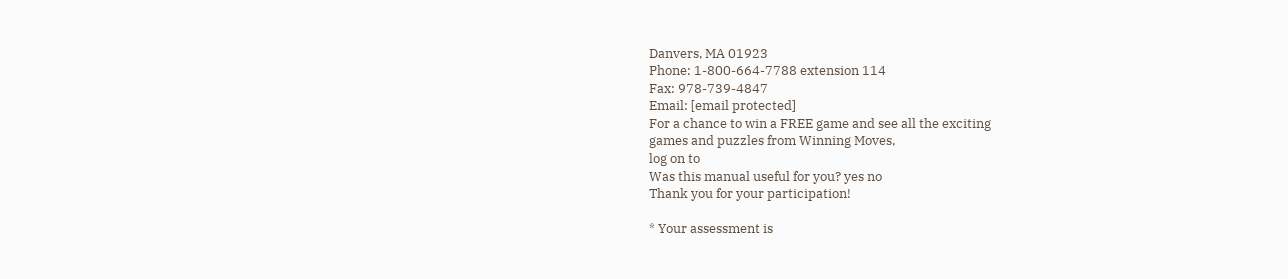Danvers, MA 01923
Phone: 1-800-664-7788 extension 114
Fax: 978-739-4847
Email: [email protected]
For a chance to win a FREE game and see all the exciting
games and puzzles from Winning Moves,
log on to
Was this manual useful for you? yes no
Thank you for your participation!

* Your assessment is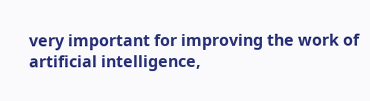very important for improving the work of artificial intelligence,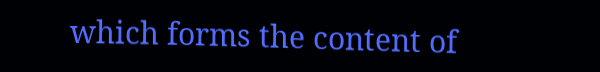which forms the content of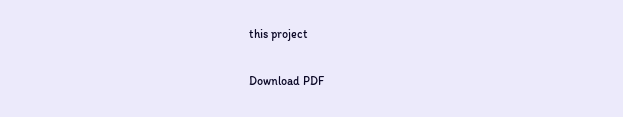this project

Download PDF